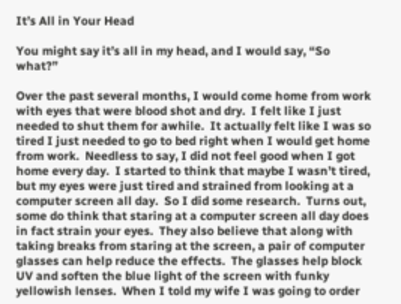It’s All in Your Head

You might say it’s all in my head, and I would say, “So what?”

Over the past several months, I would come home from work with eyes that were blood shot and dry.  I felt like I just needed to shut them for awhile.  It actually felt like I was so tired I just needed to go to bed right when I would get home from work.  Needless to say, I did not feel good when I got home every day.  I started to think that maybe I wasn’t tired, but my eyes were just tired and strained from looking at a computer screen all day.  So I did some research.  Turns out, some do think that staring at a computer screen all day does in fact strain your eyes.  They also believe that along with taking breaks from staring at the screen, a pair of computer glasses can help reduce the effects.  The glasses help block UV and soften the blue light of the screen with funky yellowish lenses.  When I told my wife I was going to order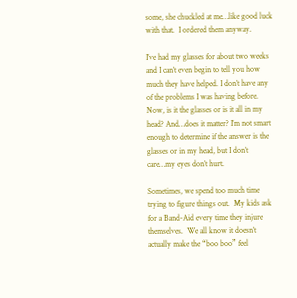some, she chuckled at me…like good luck with that.  I ordered them anyway.

I’ve had my glasses for about two weeks and I can’t even begin to tell you how much they have helped. I don’t have any of the problems I was having before.  Now, is it the glasses or is it all in my head? And…does it matter? I’m not smart enough to determine if the answer is the glasses or in my head, but I don’t care…my eyes don’t hurt.

Sometimes, we spend too much time trying to figure things out.  My kids ask for a Band-Aid every time they injure themselves.  We all know it doesn’t actually make the “boo boo” feel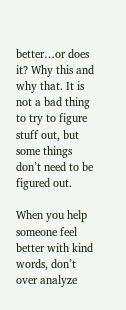better…or does it? Why this and why that. It is not a bad thing to try to figure stuff out, but some things don’t need to be figured out.

When you help someone feel better with kind words, don’t over analyze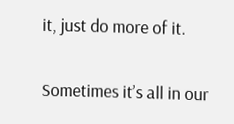it, just do more of it.

Sometimes it’s all in our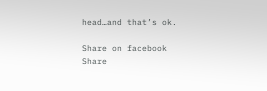head…and that’s ok.

Share on facebook
Share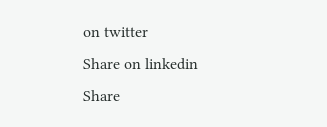on twitter
Share on linkedin
Share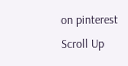on pinterest
Scroll Up